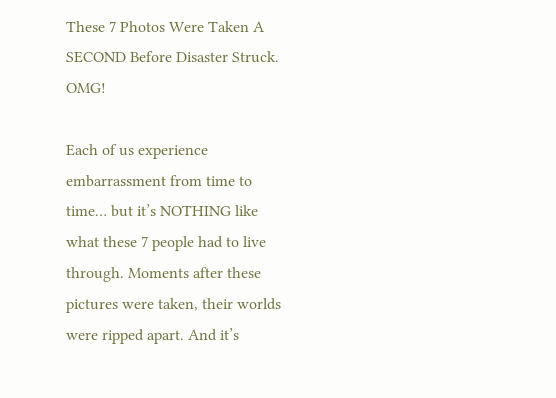These 7 Photos Were Taken A SECOND Before Disaster Struck. OMG!

Each of us experience embarrassment from time to time… but it’s NOTHING like what these 7 people had to live through. Moments after these pictures were taken, their worlds were ripped apart. And it’s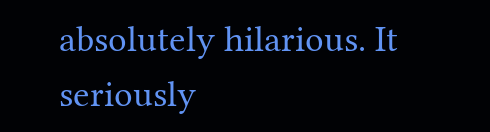absolutely hilarious. It seriously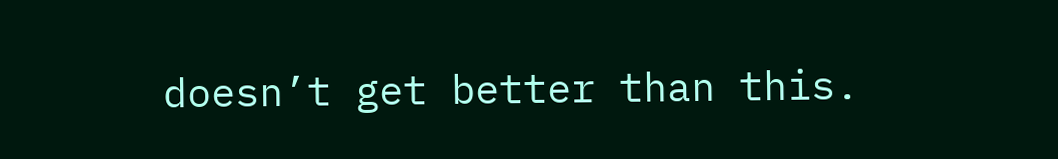doesn’t get better than this.